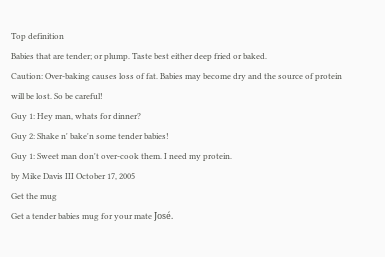Top definition
Babies that are tender; or plump. Taste best either deep fried or baked.
Caution: Over-baking causes loss of fat. Babies may become dry and the source of protein will be lost. So be careful!
Guy 1: Hey man, whats for dinner?
Guy 2: Shake n' bake'n some tender babies!
Guy 1: Sweet man don't over-cook them. I need my protein.
by Mike Davis III October 17, 2005
Get the mug
Get a tender babies mug for your mate José.